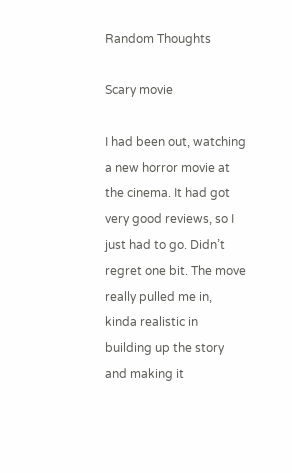Random Thoughts

Scary movie

I had been out, watching a new horror movie at the cinema. It had got very good reviews, so I just had to go. Didn’t regret one bit. The move really pulled me in, kinda realistic in building up the story and making it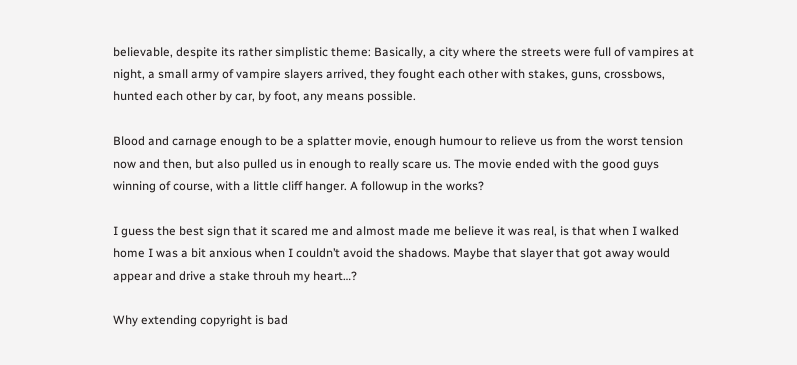believable, despite its rather simplistic theme: Basically, a city where the streets were full of vampires at night, a small army of vampire slayers arrived, they fought each other with stakes, guns, crossbows, hunted each other by car, by foot, any means possible.

Blood and carnage enough to be a splatter movie, enough humour to relieve us from the worst tension now and then, but also pulled us in enough to really scare us. The movie ended with the good guys winning of course, with a little cliff hanger. A followup in the works?

I guess the best sign that it scared me and almost made me believe it was real, is that when I walked home I was a bit anxious when I couldn’t avoid the shadows. Maybe that slayer that got away would appear and drive a stake throuh my heart…?

Why extending copyright is bad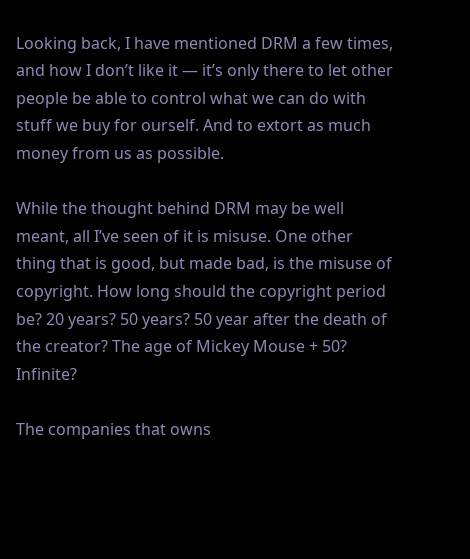Looking back, I have mentioned DRM a few times, and how I don’t like it — it’s only there to let other people be able to control what we can do with stuff we buy for ourself. And to extort as much money from us as possible.

While the thought behind DRM may be well meant, all I’ve seen of it is misuse. One other thing that is good, but made bad, is the misuse of copyright. How long should the copyright period be? 20 years? 50 years? 50 year after the death of the creator? The age of Mickey Mouse + 50? Infinite?

The companies that owns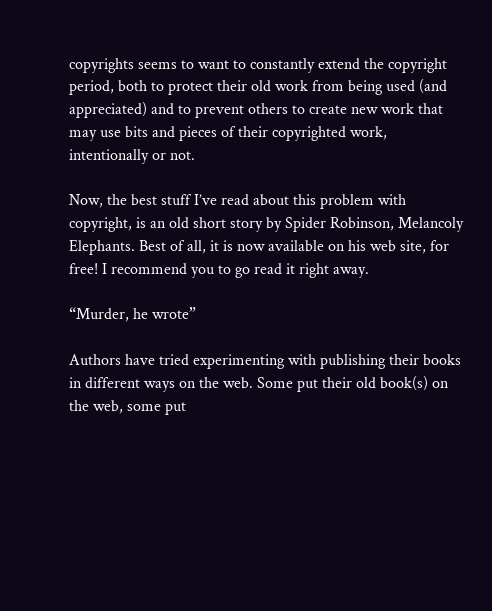copyrights seems to want to constantly extend the copyright period, both to protect their old work from being used (and appreciated) and to prevent others to create new work that may use bits and pieces of their copyrighted work, intentionally or not.

Now, the best stuff I’ve read about this problem with copyright, is an old short story by Spider Robinson, Melancoly Elephants. Best of all, it is now available on his web site, for free! I recommend you to go read it right away.

“Murder, he wrote”

Authors have tried experimenting with publishing their books in different ways on the web. Some put their old book(s) on the web, some put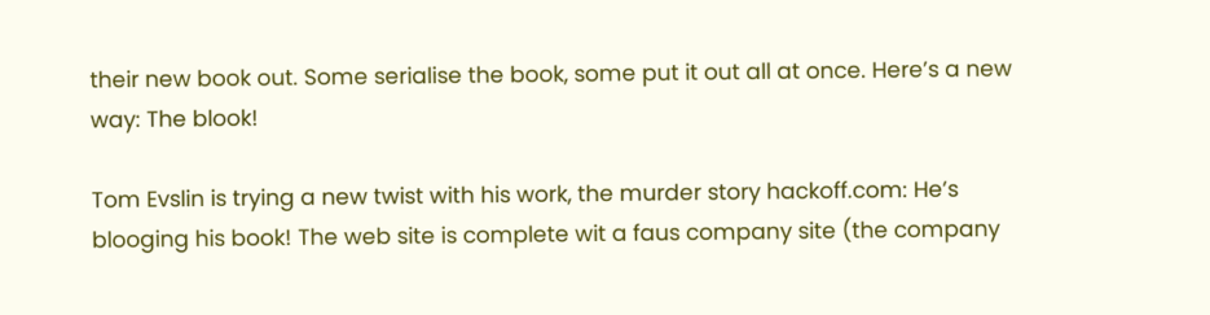their new book out. Some serialise the book, some put it out all at once. Here’s a new way: The blook!

Tom Evslin is trying a new twist with his work, the murder story hackoff.com: He’s blooging his book! The web site is complete wit a faus company site (the company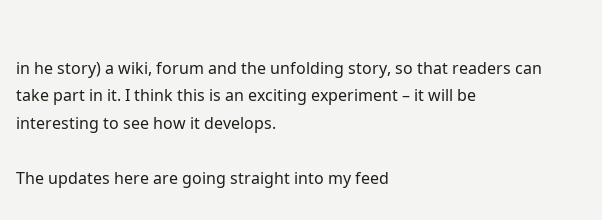in he story) a wiki, forum and the unfolding story, so that readers can take part in it. I think this is an exciting experiment – it will be interesting to see how it develops.

The updates here are going straight into my feed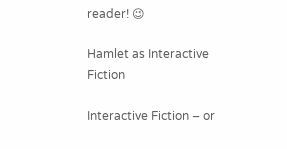reader! 😉

Hamlet as Interactive Fiction

Interactive Fiction – or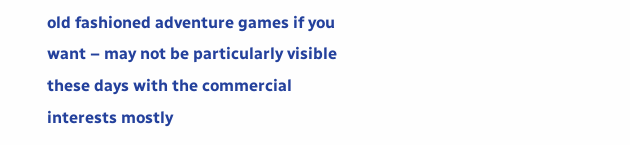old fashioned adventure games if you want – may not be particularly visible these days with the commercial interests mostly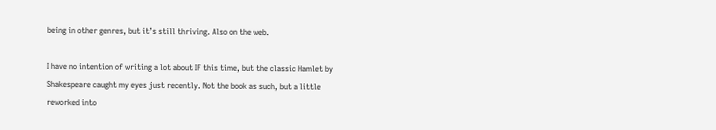being in other genres, but it’s still thriving. Also on the web.

I have no intention of writing a lot about IF this time, but the classic Hamlet by Shakespeare caught my eyes just recently. Not the book as such, but a little reworked into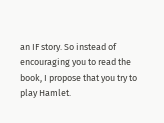an IF story. So instead of encouraging you to read the book, I propose that you try to play Hamlet.